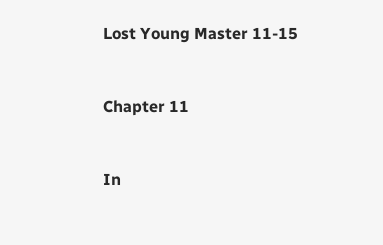Lost Young Master 11-15


Chapter 11


In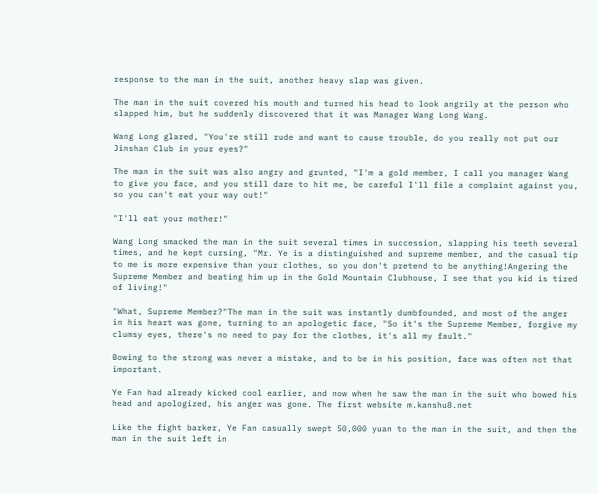response to the man in the suit, another heavy slap was given.

The man in the suit covered his mouth and turned his head to look angrily at the person who slapped him, but he suddenly discovered that it was Manager Wang Long Wang.

Wang Long glared, "You're still rude and want to cause trouble, do you really not put our Jinshan Club in your eyes?"

The man in the suit was also angry and grunted, "I'm a gold member, I call you manager Wang to give you face, and you still dare to hit me, be careful I'll file a complaint against you, so you can't eat your way out!"

"I'll eat your mother!"

Wang Long smacked the man in the suit several times in succession, slapping his teeth several times, and he kept cursing, "Mr. Ye is a distinguished and supreme member, and the casual tip to me is more expensive than your clothes, so you don't pretend to be anything!Angering the Supreme Member and beating him up in the Gold Mountain Clubhouse, I see that you kid is tired of living!"

"What, Supreme Member?"The man in the suit was instantly dumbfounded, and most of the anger in his heart was gone, turning to an apologetic face, "So it's the Supreme Member, forgive my clumsy eyes, there's no need to pay for the clothes, it's all my fault."

Bowing to the strong was never a mistake, and to be in his position, face was often not that important.

Ye Fan had already kicked cool earlier, and now when he saw the man in the suit who bowed his head and apologized, his anger was gone. The first website m.kanshu8.net

Like the fight barker, Ye Fan casually swept 50,000 yuan to the man in the suit, and then the man in the suit left in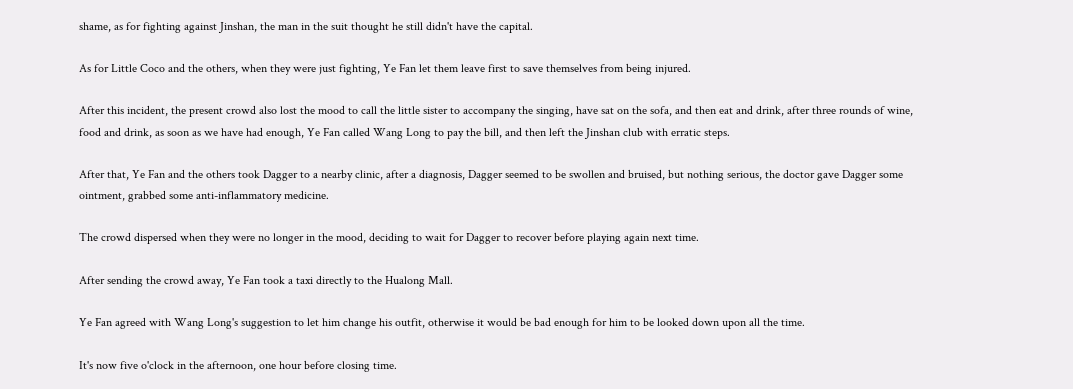shame, as for fighting against Jinshan, the man in the suit thought he still didn't have the capital.

As for Little Coco and the others, when they were just fighting, Ye Fan let them leave first to save themselves from being injured.

After this incident, the present crowd also lost the mood to call the little sister to accompany the singing, have sat on the sofa, and then eat and drink, after three rounds of wine, food and drink, as soon as we have had enough, Ye Fan called Wang Long to pay the bill, and then left the Jinshan club with erratic steps.

After that, Ye Fan and the others took Dagger to a nearby clinic, after a diagnosis, Dagger seemed to be swollen and bruised, but nothing serious, the doctor gave Dagger some ointment, grabbed some anti-inflammatory medicine.

The crowd dispersed when they were no longer in the mood, deciding to wait for Dagger to recover before playing again next time.

After sending the crowd away, Ye Fan took a taxi directly to the Hualong Mall.

Ye Fan agreed with Wang Long's suggestion to let him change his outfit, otherwise it would be bad enough for him to be looked down upon all the time.

It's now five o'clock in the afternoon, one hour before closing time.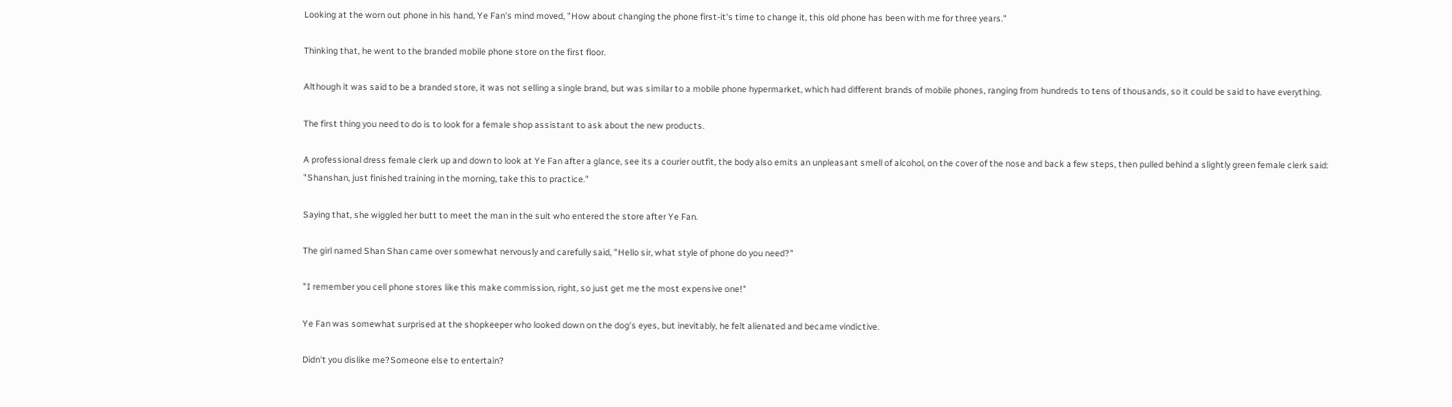Looking at the worn out phone in his hand, Ye Fan's mind moved, "How about changing the phone first-it's time to change it, this old phone has been with me for three years."

Thinking that, he went to the branded mobile phone store on the first floor.

Although it was said to be a branded store, it was not selling a single brand, but was similar to a mobile phone hypermarket, which had different brands of mobile phones, ranging from hundreds to tens of thousands, so it could be said to have everything.

The first thing you need to do is to look for a female shop assistant to ask about the new products.

A professional dress female clerk up and down to look at Ye Fan after a glance, see its a courier outfit, the body also emits an unpleasant smell of alcohol, on the cover of the nose and back a few steps, then pulled behind a slightly green female clerk said: "Shanshan, just finished training in the morning, take this to practice."

Saying that, she wiggled her butt to meet the man in the suit who entered the store after Ye Fan.

The girl named Shan Shan came over somewhat nervously and carefully said, "Hello sir, what style of phone do you need?"

"I remember you cell phone stores like this make commission, right, so just get me the most expensive one!"

Ye Fan was somewhat surprised at the shopkeeper who looked down on the dog's eyes, but inevitably, he felt alienated and became vindictive.

Didn't you dislike me?Someone else to entertain?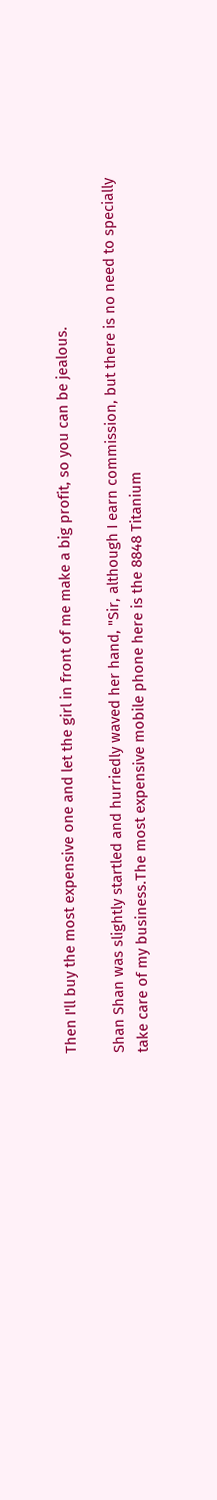Then I'll buy the most expensive one and let the girl in front of me make a big profit, so you can be jealous.

Shan Shan was slightly startled and hurriedly waved her hand, "Sir, although I earn commission, but there is no need to specially take care of my business.The most expensive mobile phone here is the 8848 Titanium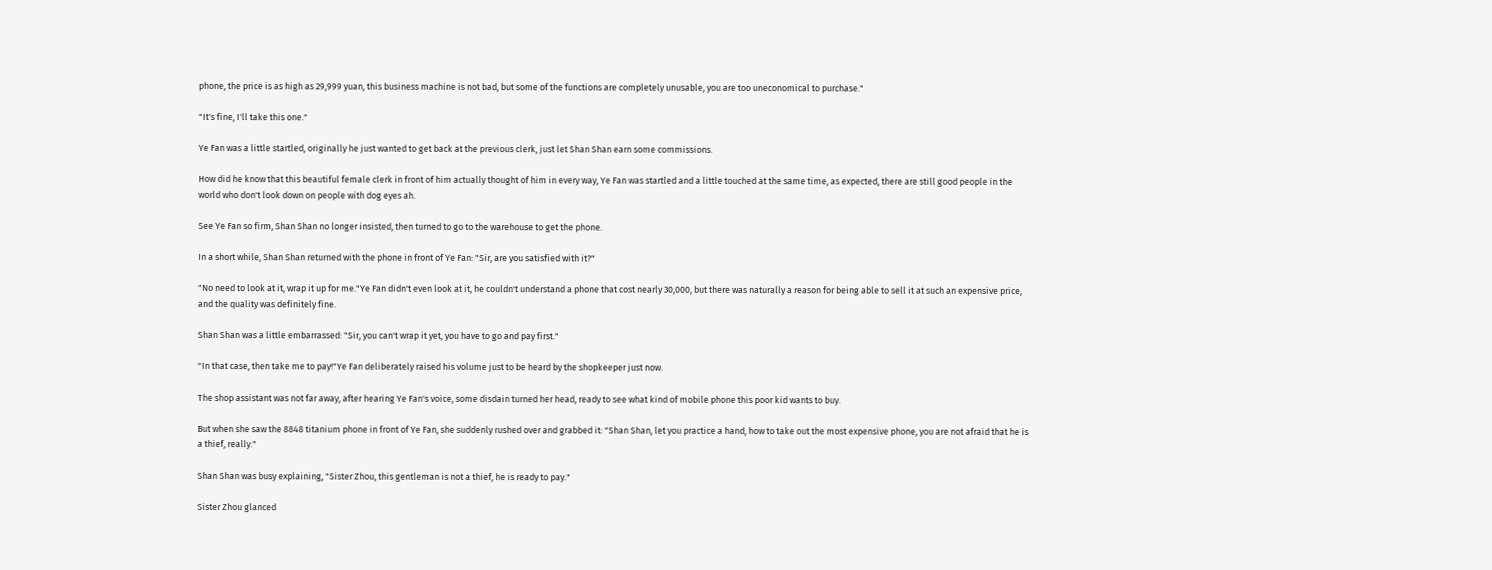phone, the price is as high as 29,999 yuan, this business machine is not bad, but some of the functions are completely unusable, you are too uneconomical to purchase."

"It's fine, I'll take this one."

Ye Fan was a little startled, originally he just wanted to get back at the previous clerk, just let Shan Shan earn some commissions.

How did he know that this beautiful female clerk in front of him actually thought of him in every way, Ye Fan was startled and a little touched at the same time, as expected, there are still good people in the world who don't look down on people with dog eyes ah.

See Ye Fan so firm, Shan Shan no longer insisted, then turned to go to the warehouse to get the phone.

In a short while, Shan Shan returned with the phone in front of Ye Fan: "Sir, are you satisfied with it?"

"No need to look at it, wrap it up for me."Ye Fan didn't even look at it, he couldn't understand a phone that cost nearly 30,000, but there was naturally a reason for being able to sell it at such an expensive price, and the quality was definitely fine.

Shan Shan was a little embarrassed: "Sir, you can't wrap it yet, you have to go and pay first."

"In that case, then take me to pay!"Ye Fan deliberately raised his volume just to be heard by the shopkeeper just now.

The shop assistant was not far away, after hearing Ye Fan's voice, some disdain turned her head, ready to see what kind of mobile phone this poor kid wants to buy.

But when she saw the 8848 titanium phone in front of Ye Fan, she suddenly rushed over and grabbed it: "Shan Shan, let you practice a hand, how to take out the most expensive phone, you are not afraid that he is a thief, really."

Shan Shan was busy explaining, "Sister Zhou, this gentleman is not a thief, he is ready to pay."

Sister Zhou glanced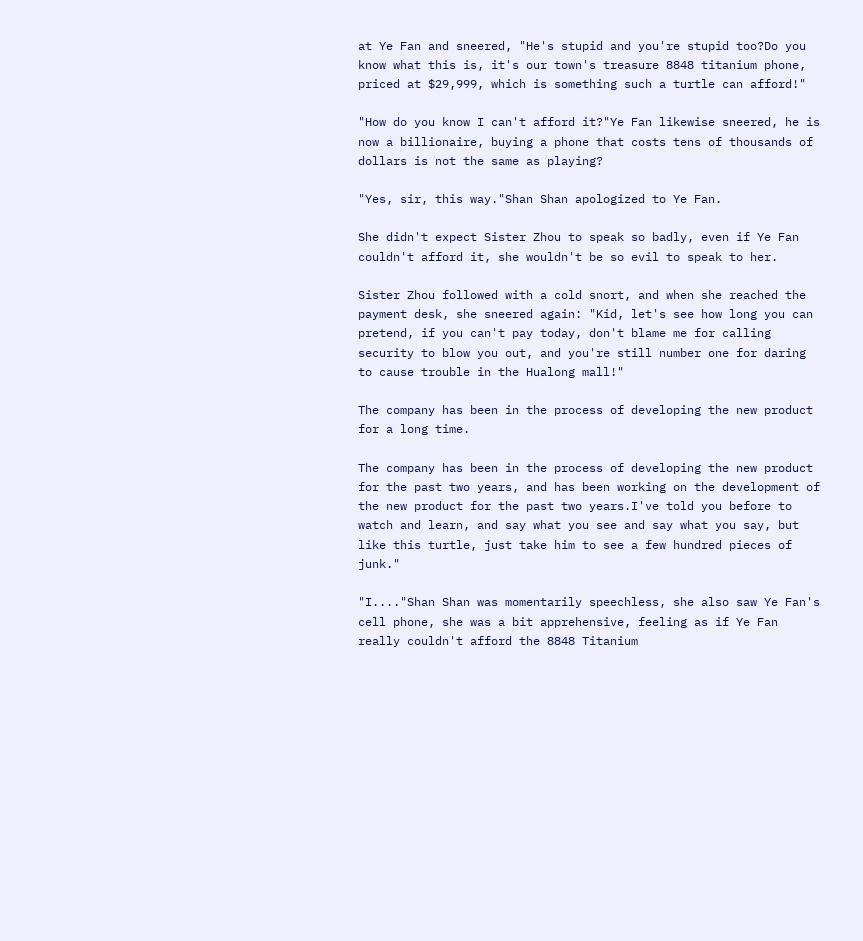at Ye Fan and sneered, "He's stupid and you're stupid too?Do you know what this is, it's our town's treasure 8848 titanium phone, priced at $29,999, which is something such a turtle can afford!"

"How do you know I can't afford it?"Ye Fan likewise sneered, he is now a billionaire, buying a phone that costs tens of thousands of dollars is not the same as playing?

"Yes, sir, this way."Shan Shan apologized to Ye Fan.

She didn't expect Sister Zhou to speak so badly, even if Ye Fan couldn't afford it, she wouldn't be so evil to speak to her.

Sister Zhou followed with a cold snort, and when she reached the payment desk, she sneered again: "Kid, let's see how long you can pretend, if you can't pay today, don't blame me for calling security to blow you out, and you're still number one for daring to cause trouble in the Hualong mall!"

The company has been in the process of developing the new product for a long time.

The company has been in the process of developing the new product for the past two years, and has been working on the development of the new product for the past two years.I've told you before to watch and learn, and say what you see and say what you say, but like this turtle, just take him to see a few hundred pieces of junk."

"I...."Shan Shan was momentarily speechless, she also saw Ye Fan's cell phone, she was a bit apprehensive, feeling as if Ye Fan really couldn't afford the 8848 Titanium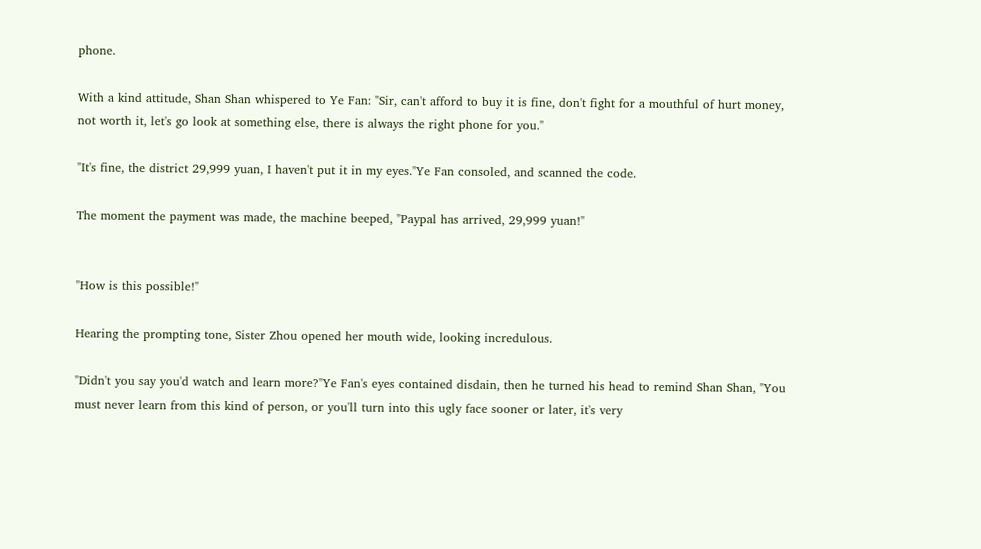phone.

With a kind attitude, Shan Shan whispered to Ye Fan: "Sir, can't afford to buy it is fine, don't fight for a mouthful of hurt money, not worth it, let's go look at something else, there is always the right phone for you."

"It's fine, the district 29,999 yuan, I haven't put it in my eyes."Ye Fan consoled, and scanned the code.

The moment the payment was made, the machine beeped, "Paypal has arrived, 29,999 yuan!"


"How is this possible!"

Hearing the prompting tone, Sister Zhou opened her mouth wide, looking incredulous.

"Didn't you say you'd watch and learn more?"Ye Fan's eyes contained disdain, then he turned his head to remind Shan Shan, "You must never learn from this kind of person, or you'll turn into this ugly face sooner or later, it's very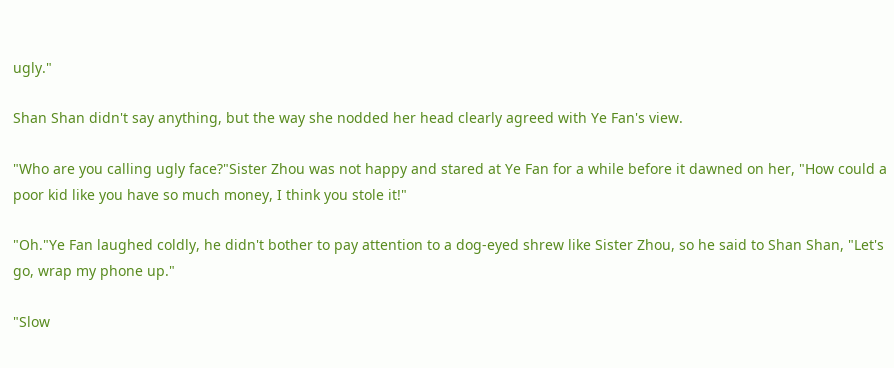ugly."

Shan Shan didn't say anything, but the way she nodded her head clearly agreed with Ye Fan's view.

"Who are you calling ugly face?"Sister Zhou was not happy and stared at Ye Fan for a while before it dawned on her, "How could a poor kid like you have so much money, I think you stole it!"

"Oh."Ye Fan laughed coldly, he didn't bother to pay attention to a dog-eyed shrew like Sister Zhou, so he said to Shan Shan, "Let's go, wrap my phone up."

"Slow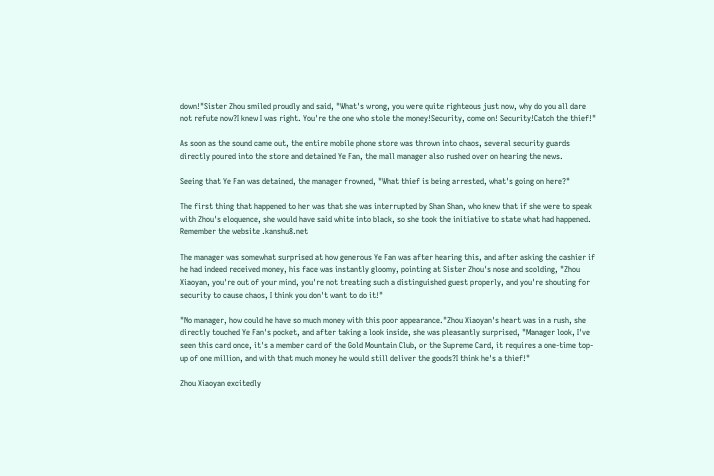down!"Sister Zhou smiled proudly and said, "What's wrong, you were quite righteous just now, why do you all dare not refute now?I knew I was right. You're the one who stole the money!Security, come on! Security!Catch the thief!"

As soon as the sound came out, the entire mobile phone store was thrown into chaos, several security guards directly poured into the store and detained Ye Fan, the mall manager also rushed over on hearing the news.

Seeing that Ye Fan was detained, the manager frowned, "What thief is being arrested, what's going on here?"

The first thing that happened to her was that she was interrupted by Shan Shan, who knew that if she were to speak with Zhou's eloquence, she would have said white into black, so she took the initiative to state what had happened. Remember the website .kanshu8.net

The manager was somewhat surprised at how generous Ye Fan was after hearing this, and after asking the cashier if he had indeed received money, his face was instantly gloomy, pointing at Sister Zhou's nose and scolding, "Zhou Xiaoyan, you're out of your mind, you're not treating such a distinguished guest properly, and you're shouting for security to cause chaos, I think you don't want to do it!"

"No manager, how could he have so much money with this poor appearance."Zhou Xiaoyan's heart was in a rush, she directly touched Ye Fan's pocket, and after taking a look inside, she was pleasantly surprised, "Manager look, I've seen this card once, it's a member card of the Gold Mountain Club, or the Supreme Card, it requires a one-time top-up of one million, and with that much money he would still deliver the goods?I think he's a thief!"

Zhou Xiaoyan excitedly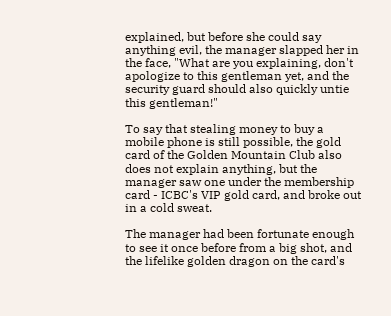explained, but before she could say anything evil, the manager slapped her in the face, "What are you explaining, don't apologize to this gentleman yet, and the security guard should also quickly untie this gentleman!"

To say that stealing money to buy a mobile phone is still possible, the gold card of the Golden Mountain Club also does not explain anything, but the manager saw one under the membership card - ICBC's VIP gold card, and broke out in a cold sweat.

The manager had been fortunate enough to see it once before from a big shot, and the lifelike golden dragon on the card's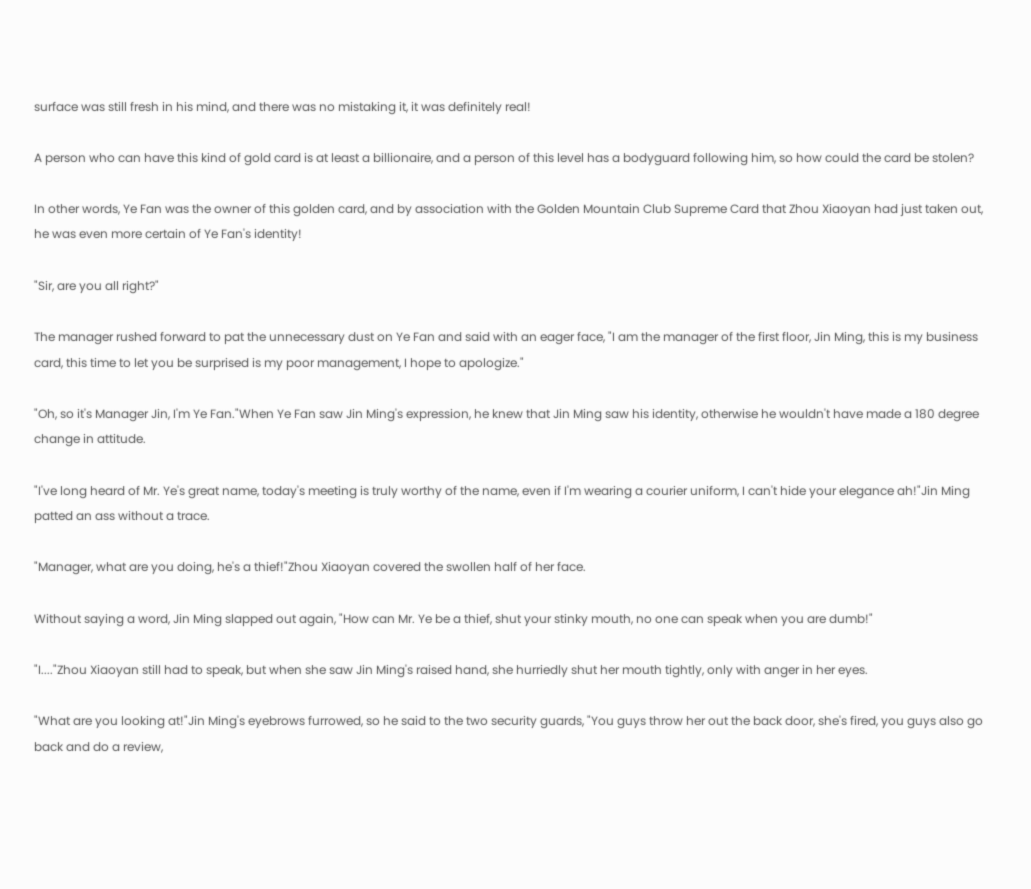surface was still fresh in his mind, and there was no mistaking it, it was definitely real!

A person who can have this kind of gold card is at least a billionaire, and a person of this level has a bodyguard following him, so how could the card be stolen?

In other words, Ye Fan was the owner of this golden card, and by association with the Golden Mountain Club Supreme Card that Zhou Xiaoyan had just taken out, he was even more certain of Ye Fan's identity!

"Sir, are you all right?"

The manager rushed forward to pat the unnecessary dust on Ye Fan and said with an eager face, "I am the manager of the first floor, Jin Ming, this is my business card, this time to let you be surprised is my poor management, I hope to apologize."

"Oh, so it's Manager Jin, I'm Ye Fan."When Ye Fan saw Jin Ming's expression, he knew that Jin Ming saw his identity, otherwise he wouldn't have made a 180 degree change in attitude.

"I've long heard of Mr. Ye's great name, today's meeting is truly worthy of the name, even if I'm wearing a courier uniform, I can't hide your elegance ah!"Jin Ming patted an ass without a trace.

"Manager, what are you doing, he's a thief!"Zhou Xiaoyan covered the swollen half of her face.

Without saying a word, Jin Ming slapped out again, "How can Mr. Ye be a thief, shut your stinky mouth, no one can speak when you are dumb!"

"I...."Zhou Xiaoyan still had to speak, but when she saw Jin Ming's raised hand, she hurriedly shut her mouth tightly, only with anger in her eyes.

"What are you looking at!"Jin Ming's eyebrows furrowed, so he said to the two security guards, "You guys throw her out the back door, she's fired, you guys also go back and do a review,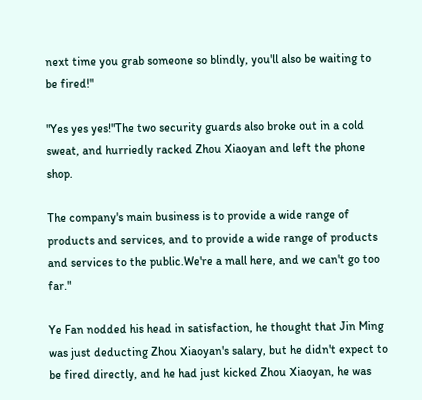next time you grab someone so blindly, you'll also be waiting to be fired!"

"Yes yes yes!"The two security guards also broke out in a cold sweat, and hurriedly racked Zhou Xiaoyan and left the phone shop.

The company's main business is to provide a wide range of products and services, and to provide a wide range of products and services to the public.We're a mall here, and we can't go too far."

Ye Fan nodded his head in satisfaction, he thought that Jin Ming was just deducting Zhou Xiaoyan's salary, but he didn't expect to be fired directly, and he had just kicked Zhou Xiaoyan, he was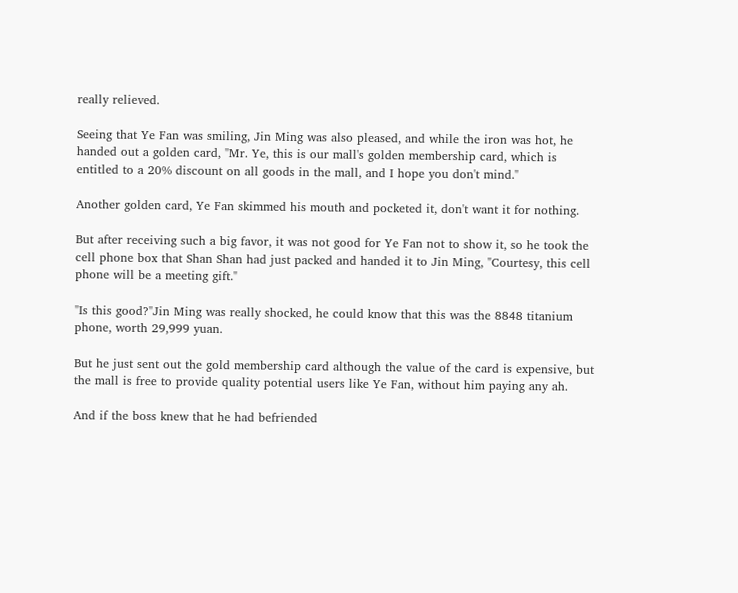really relieved.

Seeing that Ye Fan was smiling, Jin Ming was also pleased, and while the iron was hot, he handed out a golden card, "Mr. Ye, this is our mall's golden membership card, which is entitled to a 20% discount on all goods in the mall, and I hope you don't mind."

Another golden card, Ye Fan skimmed his mouth and pocketed it, don't want it for nothing.

But after receiving such a big favor, it was not good for Ye Fan not to show it, so he took the cell phone box that Shan Shan had just packed and handed it to Jin Ming, "Courtesy, this cell phone will be a meeting gift."

"Is this good?"Jin Ming was really shocked, he could know that this was the 8848 titanium phone, worth 29,999 yuan.

But he just sent out the gold membership card although the value of the card is expensive, but the mall is free to provide quality potential users like Ye Fan, without him paying any ah.

And if the boss knew that he had befriended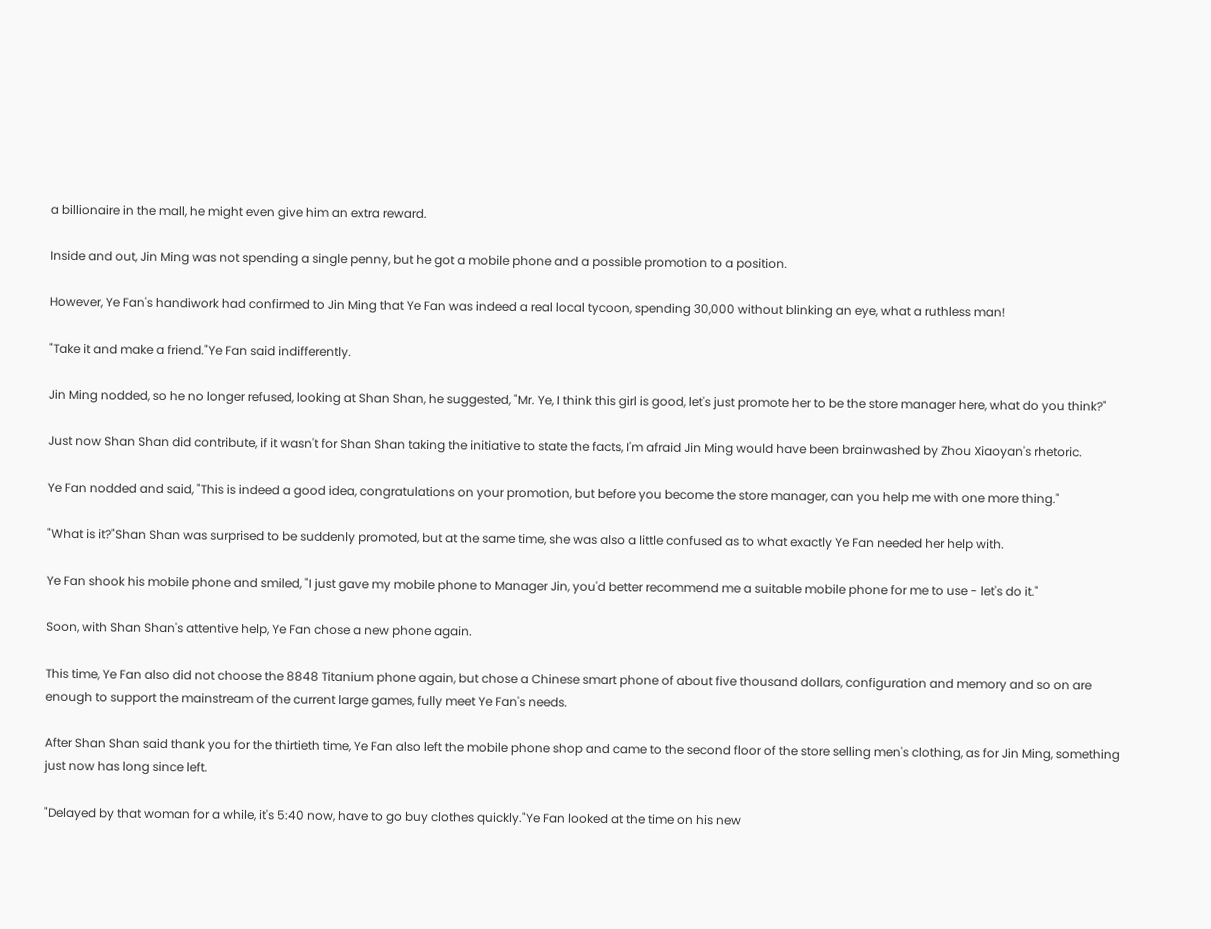a billionaire in the mall, he might even give him an extra reward.

Inside and out, Jin Ming was not spending a single penny, but he got a mobile phone and a possible promotion to a position.

However, Ye Fan's handiwork had confirmed to Jin Ming that Ye Fan was indeed a real local tycoon, spending 30,000 without blinking an eye, what a ruthless man!

"Take it and make a friend."Ye Fan said indifferently.

Jin Ming nodded, so he no longer refused, looking at Shan Shan, he suggested, "Mr. Ye, I think this girl is good, let's just promote her to be the store manager here, what do you think?"

Just now Shan Shan did contribute, if it wasn't for Shan Shan taking the initiative to state the facts, I'm afraid Jin Ming would have been brainwashed by Zhou Xiaoyan's rhetoric.

Ye Fan nodded and said, "This is indeed a good idea, congratulations on your promotion, but before you become the store manager, can you help me with one more thing."

"What is it?"Shan Shan was surprised to be suddenly promoted, but at the same time, she was also a little confused as to what exactly Ye Fan needed her help with.

Ye Fan shook his mobile phone and smiled, "I just gave my mobile phone to Manager Jin, you'd better recommend me a suitable mobile phone for me to use - let's do it."

Soon, with Shan Shan's attentive help, Ye Fan chose a new phone again.

This time, Ye Fan also did not choose the 8848 Titanium phone again, but chose a Chinese smart phone of about five thousand dollars, configuration and memory and so on are enough to support the mainstream of the current large games, fully meet Ye Fan's needs.

After Shan Shan said thank you for the thirtieth time, Ye Fan also left the mobile phone shop and came to the second floor of the store selling men's clothing, as for Jin Ming, something just now has long since left.

"Delayed by that woman for a while, it's 5:40 now, have to go buy clothes quickly."Ye Fan looked at the time on his new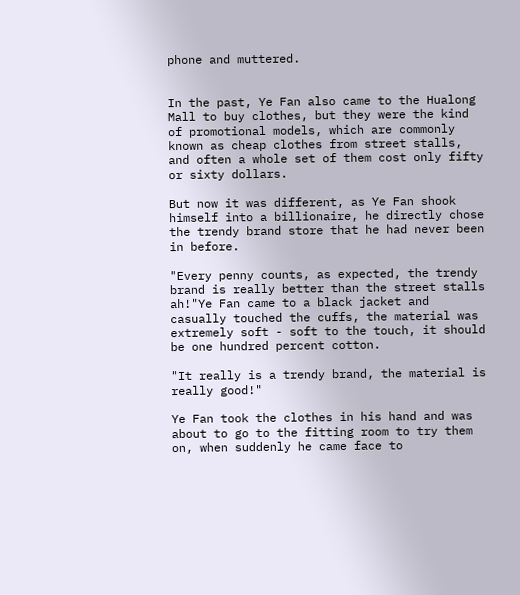phone and muttered.


In the past, Ye Fan also came to the Hualong Mall to buy clothes, but they were the kind of promotional models, which are commonly known as cheap clothes from street stalls, and often a whole set of them cost only fifty or sixty dollars.

But now it was different, as Ye Fan shook himself into a billionaire, he directly chose the trendy brand store that he had never been in before.

"Every penny counts, as expected, the trendy brand is really better than the street stalls ah!"Ye Fan came to a black jacket and casually touched the cuffs, the material was extremely soft - soft to the touch, it should be one hundred percent cotton.

"It really is a trendy brand, the material is really good!"

Ye Fan took the clothes in his hand and was about to go to the fitting room to try them on, when suddenly he came face to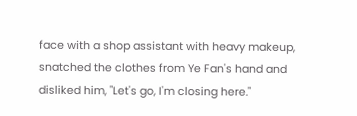face with a shop assistant with heavy makeup, snatched the clothes from Ye Fan's hand and disliked him, "Let's go, I'm closing here."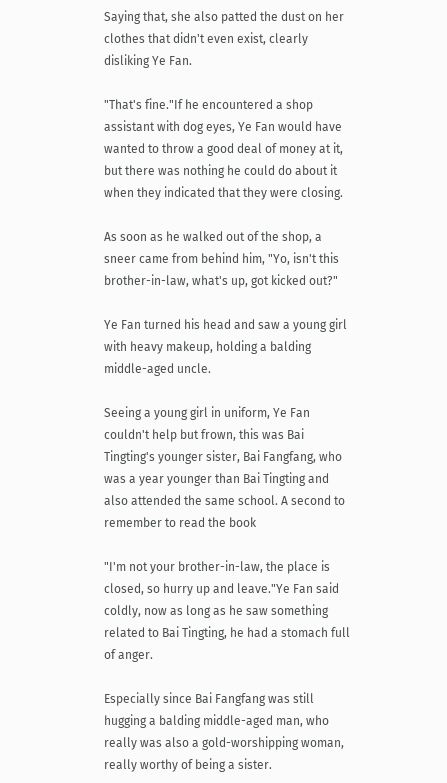Saying that, she also patted the dust on her clothes that didn't even exist, clearly disliking Ye Fan.

"That's fine."If he encountered a shop assistant with dog eyes, Ye Fan would have wanted to throw a good deal of money at it, but there was nothing he could do about it when they indicated that they were closing.

As soon as he walked out of the shop, a sneer came from behind him, "Yo, isn't this brother-in-law, what's up, got kicked out?"

Ye Fan turned his head and saw a young girl with heavy makeup, holding a balding middle-aged uncle.

Seeing a young girl in uniform, Ye Fan couldn't help but frown, this was Bai Tingting's younger sister, Bai Fangfang, who was a year younger than Bai Tingting and also attended the same school. A second to remember to read the book

"I'm not your brother-in-law, the place is closed, so hurry up and leave."Ye Fan said coldly, now as long as he saw something related to Bai Tingting, he had a stomach full of anger.

Especially since Bai Fangfang was still hugging a balding middle-aged man, who really was also a gold-worshipping woman, really worthy of being a sister.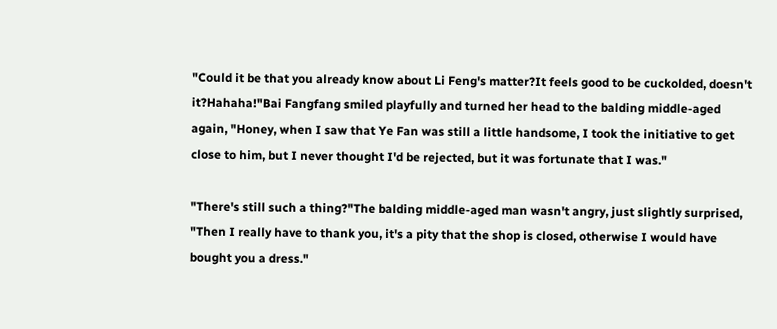"Could it be that you already know about Li Feng's matter?It feels good to be cuckolded, doesn't it?Hahaha!"Bai Fangfang smiled playfully and turned her head to the balding middle-aged again, "Honey, when I saw that Ye Fan was still a little handsome, I took the initiative to get close to him, but I never thought I'd be rejected, but it was fortunate that I was."

"There's still such a thing?"The balding middle-aged man wasn't angry, just slightly surprised, "Then I really have to thank you, it's a pity that the shop is closed, otherwise I would have bought you a dress."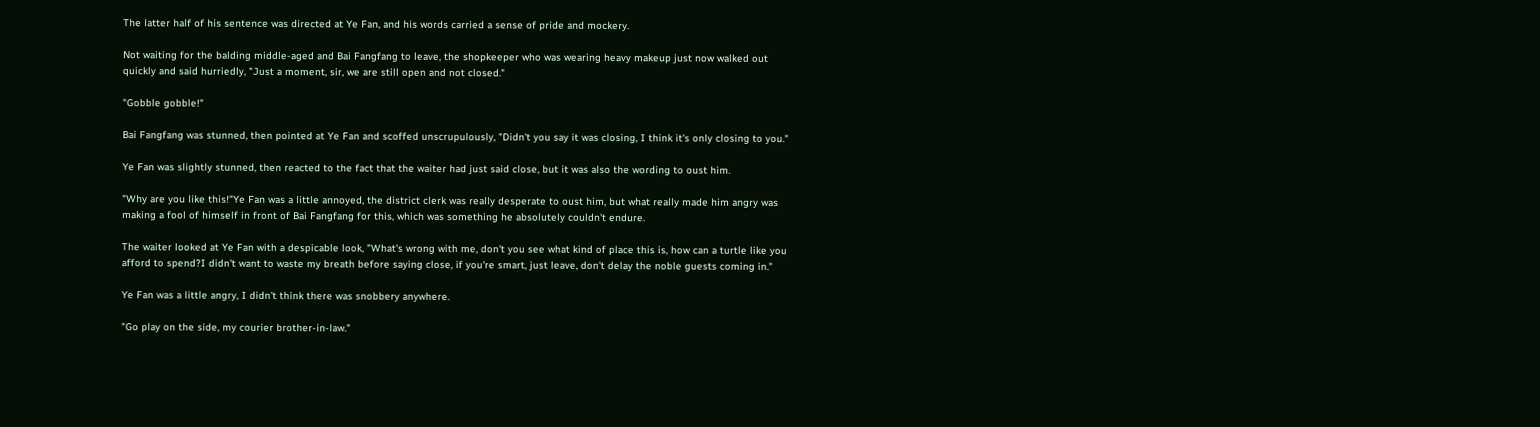The latter half of his sentence was directed at Ye Fan, and his words carried a sense of pride and mockery.

Not waiting for the balding middle-aged and Bai Fangfang to leave, the shopkeeper who was wearing heavy makeup just now walked out quickly and said hurriedly, "Just a moment, sir, we are still open and not closed."

"Gobble gobble!"

Bai Fangfang was stunned, then pointed at Ye Fan and scoffed unscrupulously, "Didn't you say it was closing, I think it's only closing to you."

Ye Fan was slightly stunned, then reacted to the fact that the waiter had just said close, but it was also the wording to oust him.

"Why are you like this!"Ye Fan was a little annoyed, the district clerk was really desperate to oust him, but what really made him angry was making a fool of himself in front of Bai Fangfang for this, which was something he absolutely couldn't endure.

The waiter looked at Ye Fan with a despicable look, "What's wrong with me, don't you see what kind of place this is, how can a turtle like you afford to spend?I didn't want to waste my breath before saying close, if you're smart, just leave, don't delay the noble guests coming in."

Ye Fan was a little angry, I didn't think there was snobbery anywhere.

"Go play on the side, my courier brother-in-law."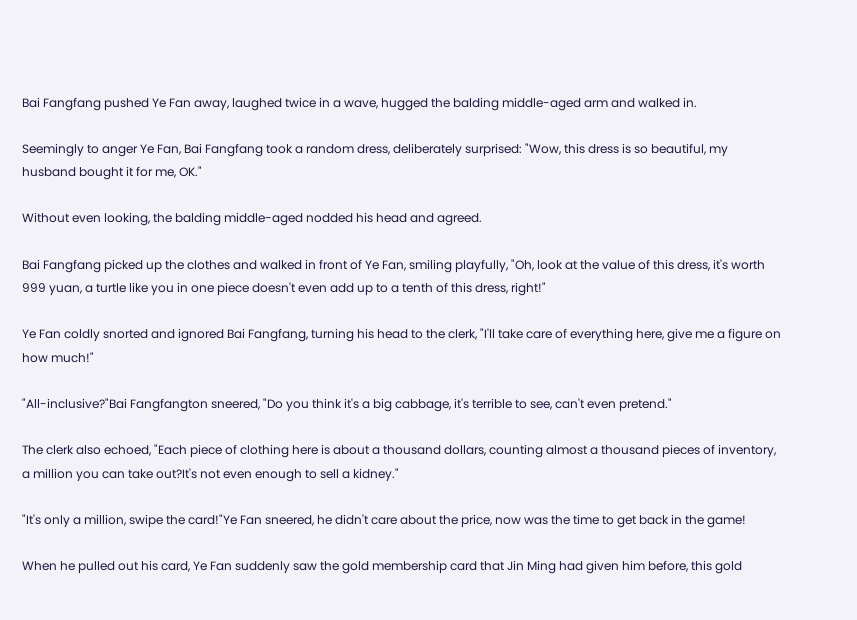Bai Fangfang pushed Ye Fan away, laughed twice in a wave, hugged the balding middle-aged arm and walked in.

Seemingly to anger Ye Fan, Bai Fangfang took a random dress, deliberately surprised: "Wow, this dress is so beautiful, my husband bought it for me, OK."

Without even looking, the balding middle-aged nodded his head and agreed.

Bai Fangfang picked up the clothes and walked in front of Ye Fan, smiling playfully, "Oh, look at the value of this dress, it's worth 999 yuan, a turtle like you in one piece doesn't even add up to a tenth of this dress, right!"

Ye Fan coldly snorted and ignored Bai Fangfang, turning his head to the clerk, "I'll take care of everything here, give me a figure on how much!"

"All-inclusive?"Bai Fangfangton sneered, "Do you think it's a big cabbage, it's terrible to see, can't even pretend."

The clerk also echoed, "Each piece of clothing here is about a thousand dollars, counting almost a thousand pieces of inventory, a million you can take out?It's not even enough to sell a kidney."

"It's only a million, swipe the card!"Ye Fan sneered, he didn't care about the price, now was the time to get back in the game!

When he pulled out his card, Ye Fan suddenly saw the gold membership card that Jin Ming had given him before, this gold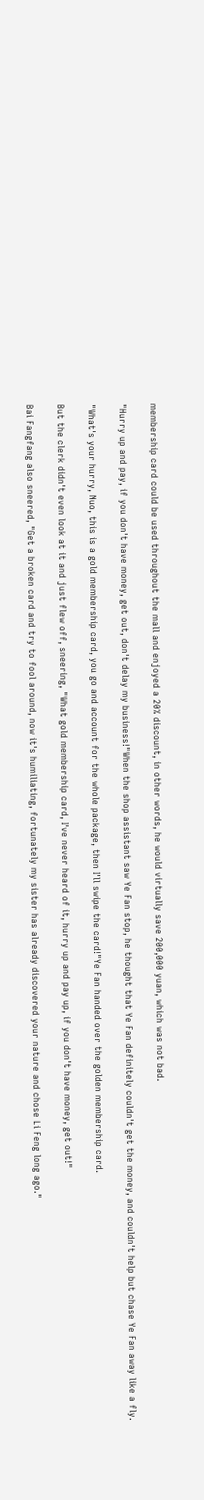membership card could be used throughout the mall and enjoyed a 20% discount, in other words, he would virtually save 200,000 yuan, which was not bad.

"Hurry up and pay, if you don't have money, get out, don't delay my business!"When the shop assistant saw Ye Fan stop, he thought that Ye Fan definitely couldn't get the money, and couldn't help but chase Ye Fan away like a fly.

"What's your hurry, Nuo, this is a gold membership card, you go and account for the whole package, then I'll swipe the card!"Ye Fan handed over the golden membership card.

But the clerk didn't even look at it and just flew off, sneering, "What gold membership card, I've never heard of it, hurry up and pay up, if you don't have money, get out!"

Bai Fangfang also sneered, "Get a broken card and try to fool around, now it's humiliating, fortunately my sister has already discovered your nature and chose Li Feng long ago."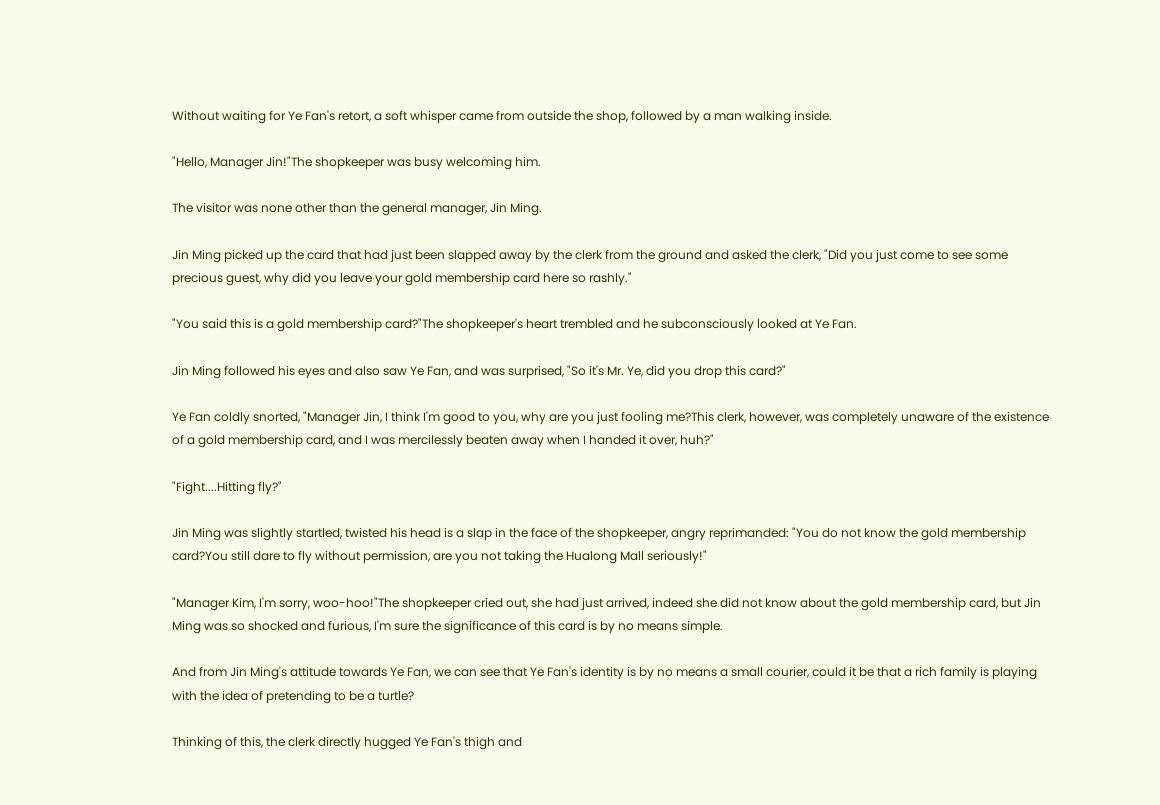Without waiting for Ye Fan's retort, a soft whisper came from outside the shop, followed by a man walking inside.

"Hello, Manager Jin!"The shopkeeper was busy welcoming him.

The visitor was none other than the general manager, Jin Ming.

Jin Ming picked up the card that had just been slapped away by the clerk from the ground and asked the clerk, "Did you just come to see some precious guest, why did you leave your gold membership card here so rashly."

"You said this is a gold membership card?"The shopkeeper's heart trembled and he subconsciously looked at Ye Fan.

Jin Ming followed his eyes and also saw Ye Fan, and was surprised, "So it's Mr. Ye, did you drop this card?"

Ye Fan coldly snorted, "Manager Jin, I think I'm good to you, why are you just fooling me?This clerk, however, was completely unaware of the existence of a gold membership card, and I was mercilessly beaten away when I handed it over, huh?"

"Fight....Hitting fly?"

Jin Ming was slightly startled, twisted his head is a slap in the face of the shopkeeper, angry reprimanded: "You do not know the gold membership card?You still dare to fly without permission, are you not taking the Hualong Mall seriously!"

"Manager Kim, I'm sorry, woo-hoo!"The shopkeeper cried out, she had just arrived, indeed she did not know about the gold membership card, but Jin Ming was so shocked and furious, I'm sure the significance of this card is by no means simple.

And from Jin Ming's attitude towards Ye Fan, we can see that Ye Fan's identity is by no means a small courier, could it be that a rich family is playing with the idea of pretending to be a turtle?

Thinking of this, the clerk directly hugged Ye Fan's thigh and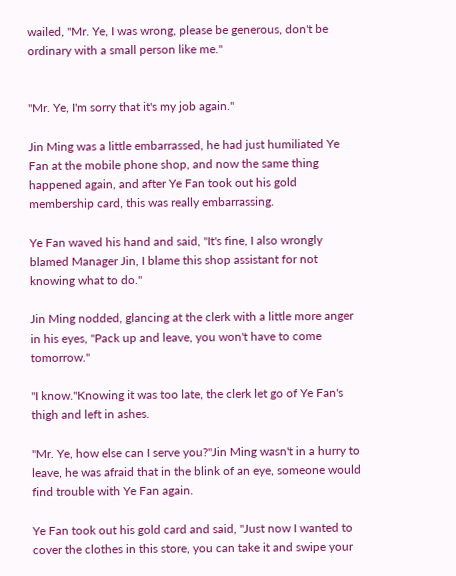wailed, "Mr. Ye, I was wrong, please be generous, don't be ordinary with a small person like me."


"Mr. Ye, I'm sorry that it's my job again."

Jin Ming was a little embarrassed, he had just humiliated Ye Fan at the mobile phone shop, and now the same thing happened again, and after Ye Fan took out his gold membership card, this was really embarrassing.

Ye Fan waved his hand and said, "It's fine, I also wrongly blamed Manager Jin, I blame this shop assistant for not knowing what to do."

Jin Ming nodded, glancing at the clerk with a little more anger in his eyes, "Pack up and leave, you won't have to come tomorrow."

"I know."Knowing it was too late, the clerk let go of Ye Fan's thigh and left in ashes.

"Mr. Ye, how else can I serve you?"Jin Ming wasn't in a hurry to leave, he was afraid that in the blink of an eye, someone would find trouble with Ye Fan again.

Ye Fan took out his gold card and said, "Just now I wanted to cover the clothes in this store, you can take it and swipe your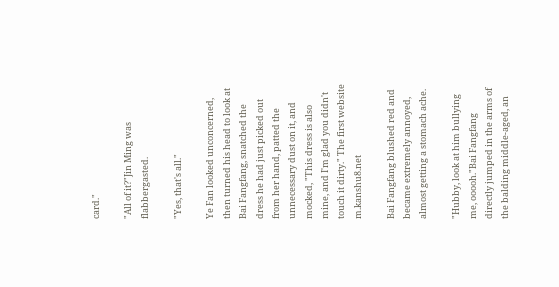card."

"All of it?"Jin Ming was flabbergasted.

"Yes, that's all."

Ye Fan looked unconcerned, then turned his head to look at Bai Fangfang, snatched the dress he had just picked out from her hand, patted the unnecessary dust on it, and mocked, "This dress is also mine, and I'm glad you didn't touch it dirty." The first website m.kanshu8.net

Bai Fangfang blushed red and became extremely annoyed, almost getting a stomach ache.

"Hubby, look at him bullying me, ooooh."Bai Fangfang directly jumped in the arms of the balding middle-aged, an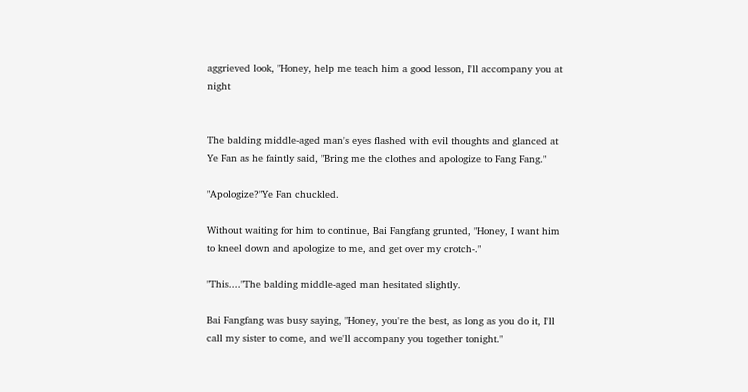aggrieved look, "Honey, help me teach him a good lesson, I'll accompany you at night


The balding middle-aged man's eyes flashed with evil thoughts and glanced at Ye Fan as he faintly said, "Bring me the clothes and apologize to Fang Fang."

"Apologize?"Ye Fan chuckled.

Without waiting for him to continue, Bai Fangfang grunted, "Honey, I want him to kneel down and apologize to me, and get over my crotch-."

"This...."The balding middle-aged man hesitated slightly.

Bai Fangfang was busy saying, "Honey, you're the best, as long as you do it, I'll call my sister to come, and we'll accompany you together tonight."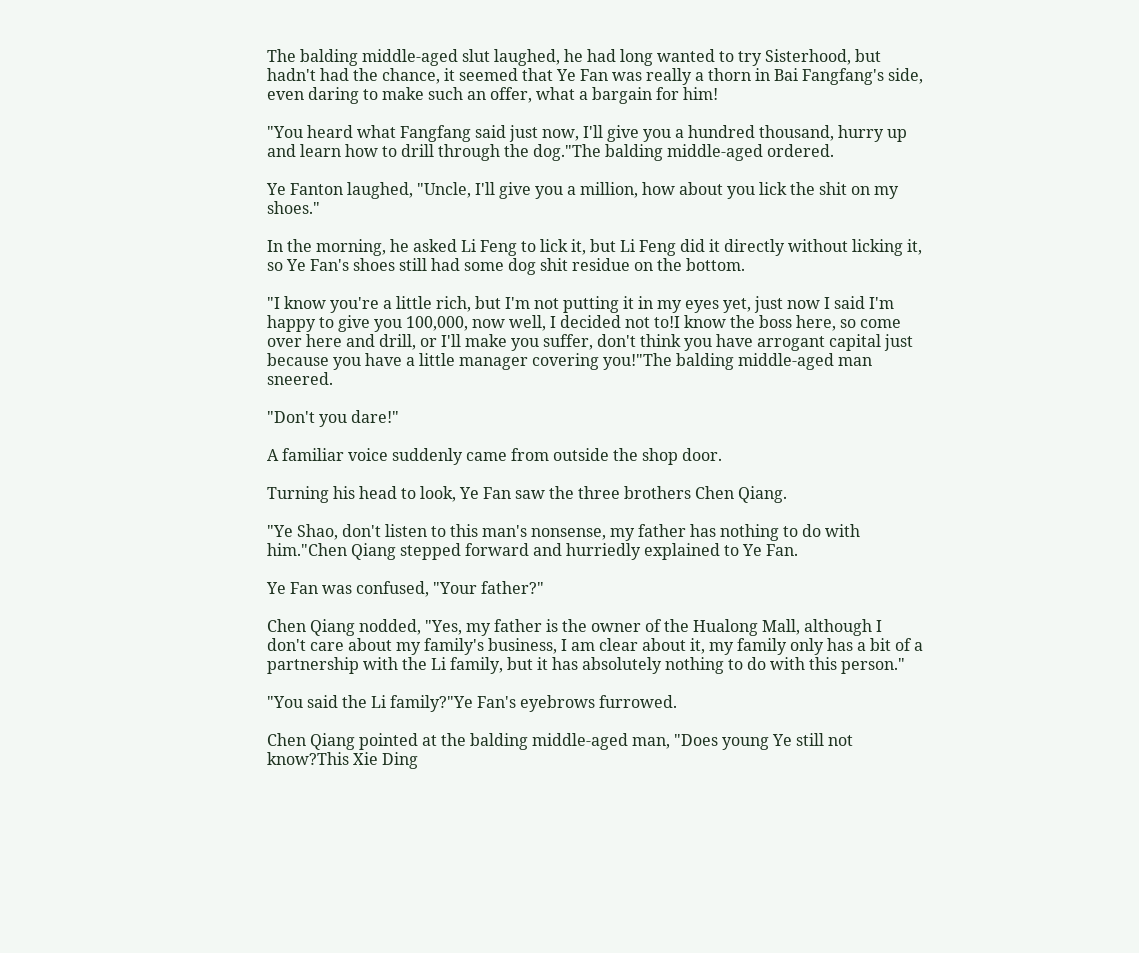The balding middle-aged slut laughed, he had long wanted to try Sisterhood, but hadn't had the chance, it seemed that Ye Fan was really a thorn in Bai Fangfang's side, even daring to make such an offer, what a bargain for him!

"You heard what Fangfang said just now, I'll give you a hundred thousand, hurry up and learn how to drill through the dog."The balding middle-aged ordered.

Ye Fanton laughed, "Uncle, I'll give you a million, how about you lick the shit on my shoes."

In the morning, he asked Li Feng to lick it, but Li Feng did it directly without licking it, so Ye Fan's shoes still had some dog shit residue on the bottom.

"I know you're a little rich, but I'm not putting it in my eyes yet, just now I said I'm happy to give you 100,000, now well, I decided not to!I know the boss here, so come over here and drill, or I'll make you suffer, don't think you have arrogant capital just because you have a little manager covering you!"The balding middle-aged man sneered.

"Don't you dare!"

A familiar voice suddenly came from outside the shop door.

Turning his head to look, Ye Fan saw the three brothers Chen Qiang.

"Ye Shao, don't listen to this man's nonsense, my father has nothing to do with him."Chen Qiang stepped forward and hurriedly explained to Ye Fan.

Ye Fan was confused, "Your father?"

Chen Qiang nodded, "Yes, my father is the owner of the Hualong Mall, although I don't care about my family's business, I am clear about it, my family only has a bit of a partnership with the Li family, but it has absolutely nothing to do with this person."

"You said the Li family?"Ye Fan's eyebrows furrowed.

Chen Qiang pointed at the balding middle-aged man, "Does young Ye still not know?This Xie Ding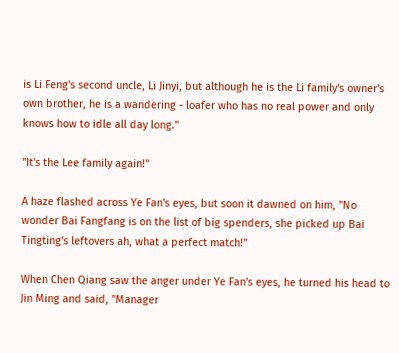is Li Feng's second uncle, Li Jinyi, but although he is the Li family's owner's own brother, he is a wandering - loafer who has no real power and only knows how to idle all day long."

"It's the Lee family again!"

A haze flashed across Ye Fan's eyes, but soon it dawned on him, "No wonder Bai Fangfang is on the list of big spenders, she picked up Bai Tingting's leftovers ah, what a perfect match!"

When Chen Qiang saw the anger under Ye Fan's eyes, he turned his head to Jin Ming and said, "Manager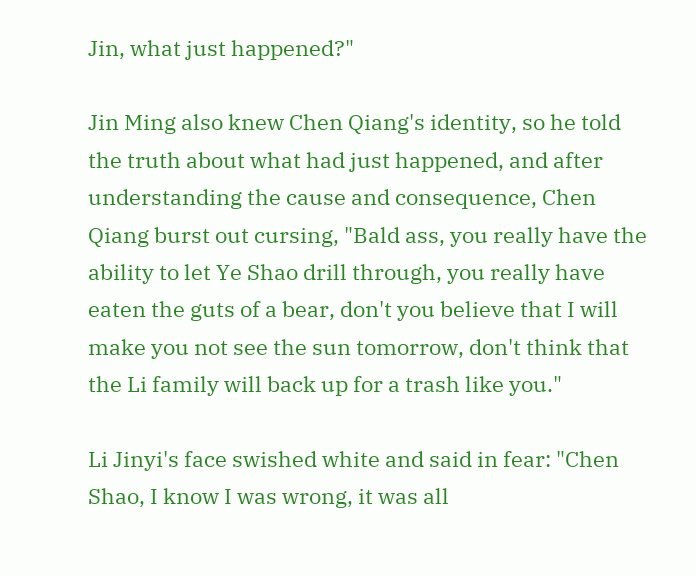Jin, what just happened?"

Jin Ming also knew Chen Qiang's identity, so he told the truth about what had just happened, and after understanding the cause and consequence, Chen Qiang burst out cursing, "Bald ass, you really have the ability to let Ye Shao drill through, you really have eaten the guts of a bear, don't you believe that I will make you not see the sun tomorrow, don't think that the Li family will back up for a trash like you."

Li Jinyi's face swished white and said in fear: "Chen Shao, I know I was wrong, it was all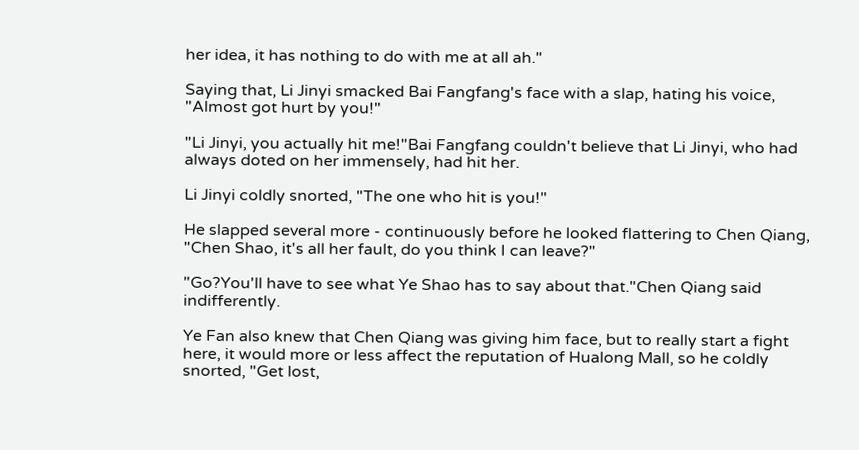her idea, it has nothing to do with me at all ah."

Saying that, Li Jinyi smacked Bai Fangfang's face with a slap, hating his voice, "Almost got hurt by you!"

"Li Jinyi, you actually hit me!"Bai Fangfang couldn't believe that Li Jinyi, who had always doted on her immensely, had hit her.

Li Jinyi coldly snorted, "The one who hit is you!"

He slapped several more - continuously before he looked flattering to Chen Qiang, "Chen Shao, it's all her fault, do you think I can leave?"

"Go?You'll have to see what Ye Shao has to say about that."Chen Qiang said indifferently.

Ye Fan also knew that Chen Qiang was giving him face, but to really start a fight here, it would more or less affect the reputation of Hualong Mall, so he coldly snorted, "Get lost,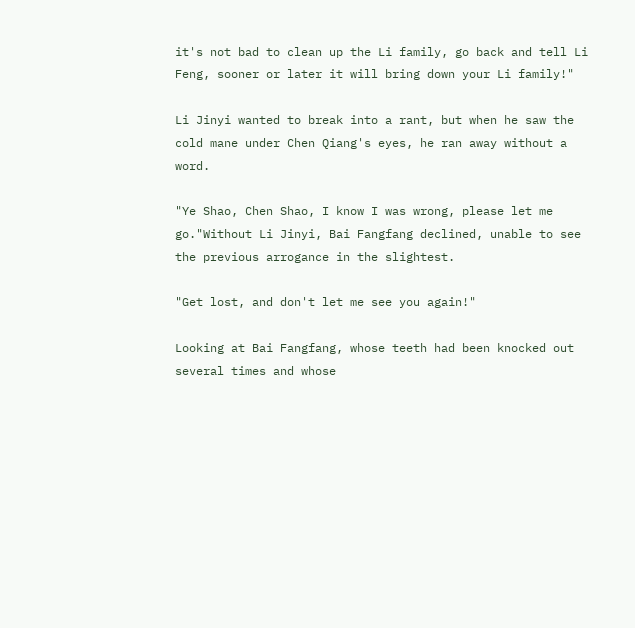it's not bad to clean up the Li family, go back and tell Li Feng, sooner or later it will bring down your Li family!"

Li Jinyi wanted to break into a rant, but when he saw the cold mane under Chen Qiang's eyes, he ran away without a word.

"Ye Shao, Chen Shao, I know I was wrong, please let me go."Without Li Jinyi, Bai Fangfang declined, unable to see the previous arrogance in the slightest.

"Get lost, and don't let me see you again!"

Looking at Bai Fangfang, whose teeth had been knocked out several times and whose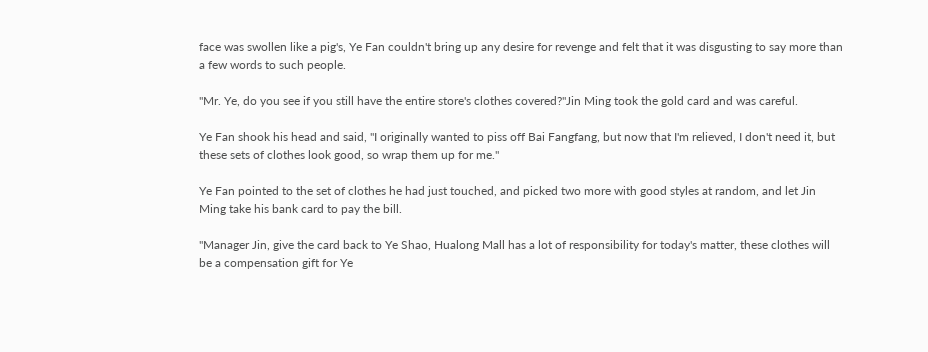face was swollen like a pig's, Ye Fan couldn't bring up any desire for revenge and felt that it was disgusting to say more than a few words to such people.

"Mr. Ye, do you see if you still have the entire store's clothes covered?"Jin Ming took the gold card and was careful.

Ye Fan shook his head and said, "I originally wanted to piss off Bai Fangfang, but now that I'm relieved, I don't need it, but these sets of clothes look good, so wrap them up for me."

Ye Fan pointed to the set of clothes he had just touched, and picked two more with good styles at random, and let Jin Ming take his bank card to pay the bill.

"Manager Jin, give the card back to Ye Shao, Hualong Mall has a lot of responsibility for today's matter, these clothes will be a compensation gift for Ye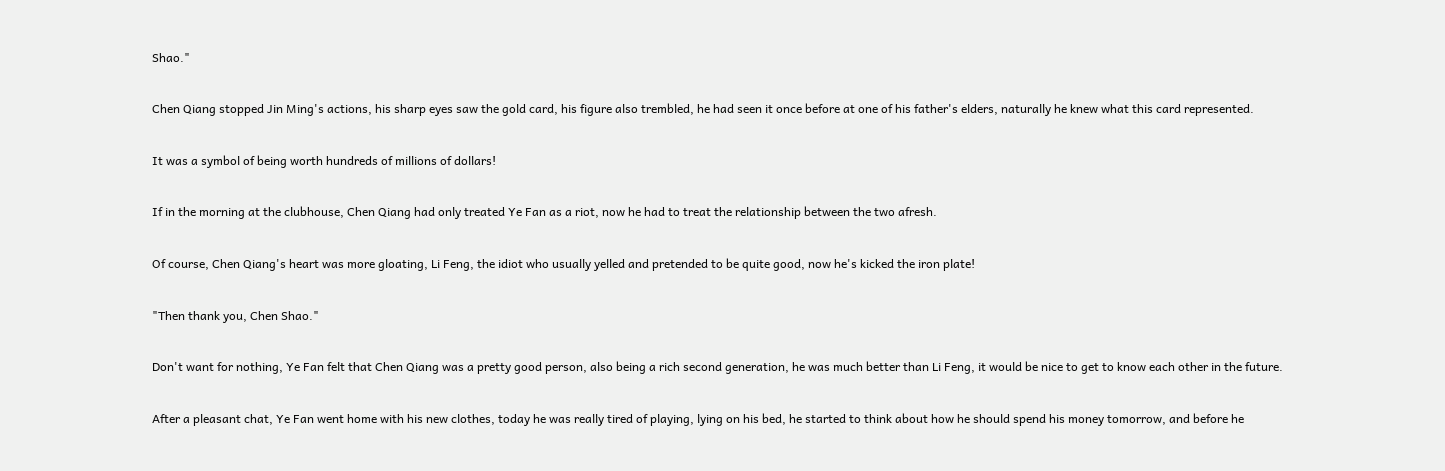Shao."

Chen Qiang stopped Jin Ming's actions, his sharp eyes saw the gold card, his figure also trembled, he had seen it once before at one of his father's elders, naturally he knew what this card represented.

It was a symbol of being worth hundreds of millions of dollars!

If in the morning at the clubhouse, Chen Qiang had only treated Ye Fan as a riot, now he had to treat the relationship between the two afresh.

Of course, Chen Qiang's heart was more gloating, Li Feng, the idiot who usually yelled and pretended to be quite good, now he's kicked the iron plate!

"Then thank you, Chen Shao."

Don't want for nothing, Ye Fan felt that Chen Qiang was a pretty good person, also being a rich second generation, he was much better than Li Feng, it would be nice to get to know each other in the future.

After a pleasant chat, Ye Fan went home with his new clothes, today he was really tired of playing, lying on his bed, he started to think about how he should spend his money tomorrow, and before he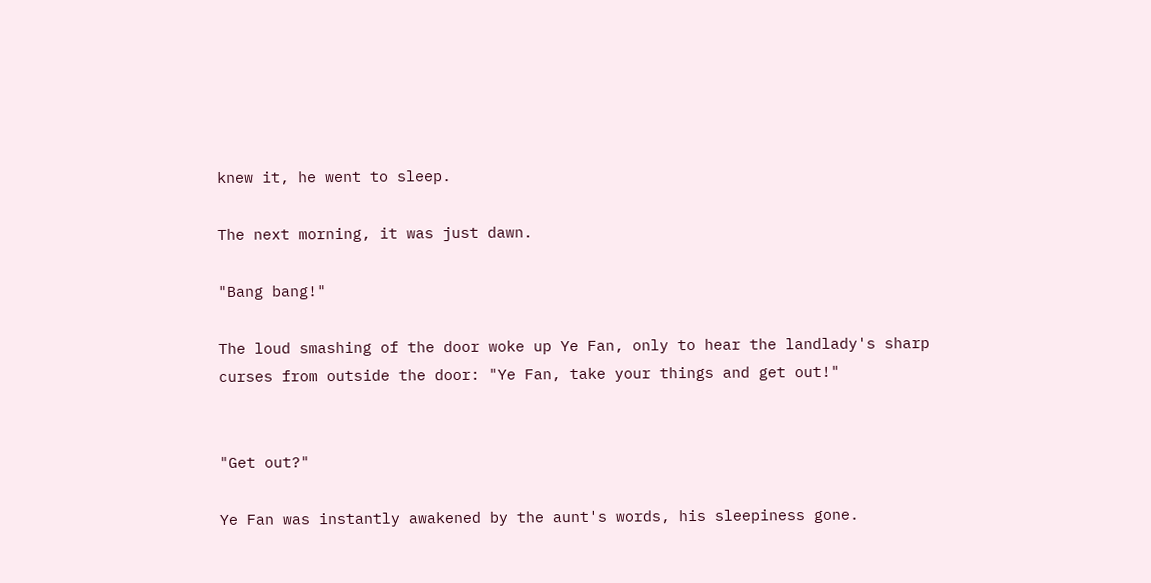knew it, he went to sleep.

The next morning, it was just dawn.

"Bang bang!"

The loud smashing of the door woke up Ye Fan, only to hear the landlady's sharp curses from outside the door: "Ye Fan, take your things and get out!"


"Get out?"

Ye Fan was instantly awakened by the aunt's words, his sleepiness gone.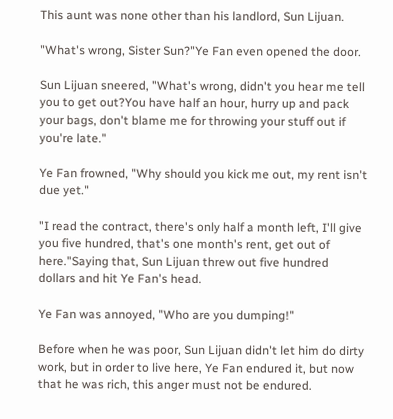This aunt was none other than his landlord, Sun Lijuan.

"What's wrong, Sister Sun?"Ye Fan even opened the door.

Sun Lijuan sneered, "What's wrong, didn't you hear me tell you to get out?You have half an hour, hurry up and pack your bags, don't blame me for throwing your stuff out if you're late."

Ye Fan frowned, "Why should you kick me out, my rent isn't due yet."

"I read the contract, there's only half a month left, I'll give you five hundred, that's one month's rent, get out of here."Saying that, Sun Lijuan threw out five hundred dollars and hit Ye Fan's head.

Ye Fan was annoyed, "Who are you dumping!"

Before when he was poor, Sun Lijuan didn't let him do dirty work, but in order to live here, Ye Fan endured it, but now that he was rich, this anger must not be endured.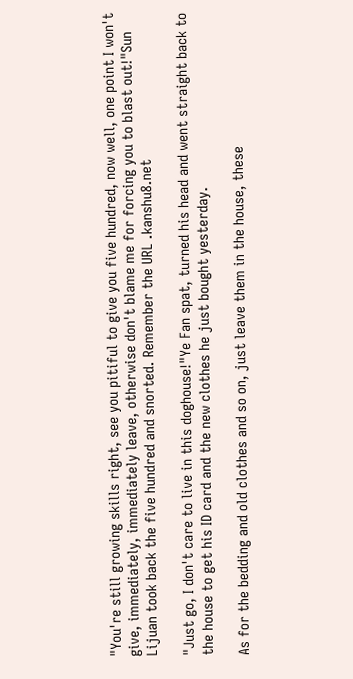"You're still growing skills right, see you pitiful to give you five hundred, now well, one point I won't give, immediately, immediately leave, otherwise don't blame me for forcing you to blast out!"Sun Lijuan took back the five hundred and snorted. Remember the URL .kanshu8.net

"Just go, I don't care to live in this doghouse!"Ye Fan spat, turned his head and went straight back to the house to get his ID card and the new clothes he just bought yesterday.

As for the bedding and old clothes and so on, just leave them in the house, these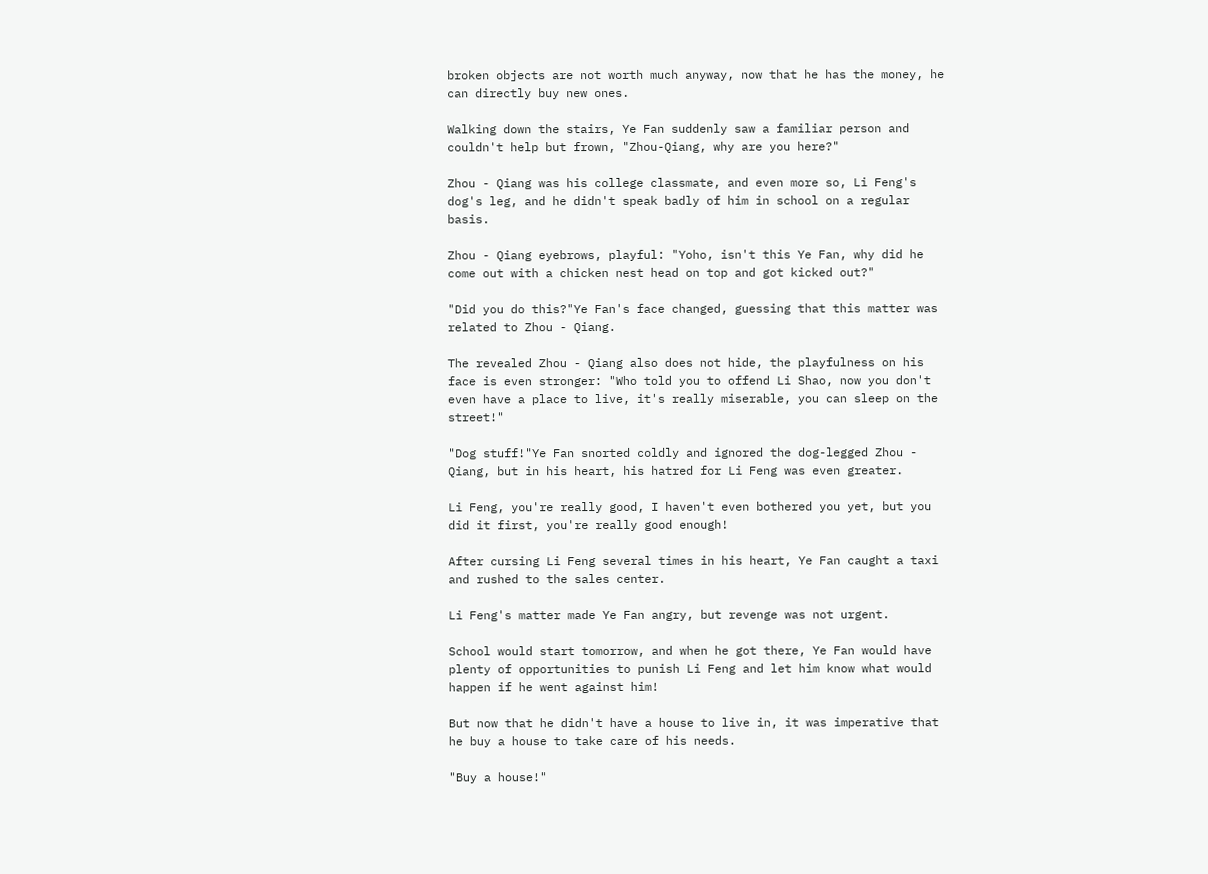broken objects are not worth much anyway, now that he has the money, he can directly buy new ones.

Walking down the stairs, Ye Fan suddenly saw a familiar person and couldn't help but frown, "Zhou-Qiang, why are you here?"

Zhou - Qiang was his college classmate, and even more so, Li Feng's dog's leg, and he didn't speak badly of him in school on a regular basis.

Zhou - Qiang eyebrows, playful: "Yoho, isn't this Ye Fan, why did he come out with a chicken nest head on top and got kicked out?"

"Did you do this?"Ye Fan's face changed, guessing that this matter was related to Zhou - Qiang.

The revealed Zhou - Qiang also does not hide, the playfulness on his face is even stronger: "Who told you to offend Li Shao, now you don't even have a place to live, it's really miserable, you can sleep on the street!"

"Dog stuff!"Ye Fan snorted coldly and ignored the dog-legged Zhou - Qiang, but in his heart, his hatred for Li Feng was even greater.

Li Feng, you're really good, I haven't even bothered you yet, but you did it first, you're really good enough!

After cursing Li Feng several times in his heart, Ye Fan caught a taxi and rushed to the sales center.

Li Feng's matter made Ye Fan angry, but revenge was not urgent.

School would start tomorrow, and when he got there, Ye Fan would have plenty of opportunities to punish Li Feng and let him know what would happen if he went against him!

But now that he didn't have a house to live in, it was imperative that he buy a house to take care of his needs.

"Buy a house!"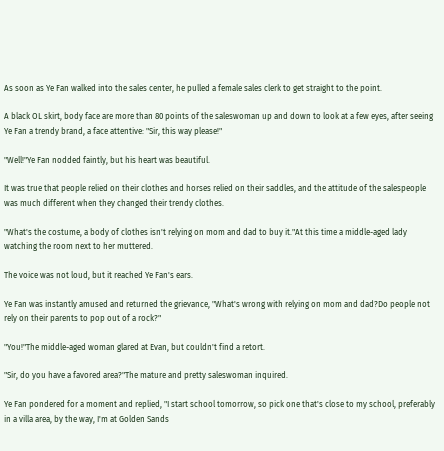As soon as Ye Fan walked into the sales center, he pulled a female sales clerk to get straight to the point.

A black OL skirt, body face are more than 80 points of the saleswoman up and down to look at a few eyes, after seeing Ye Fan a trendy brand, a face attentive: "Sir, this way please!"

"Well!"Ye Fan nodded faintly, but his heart was beautiful.

It was true that people relied on their clothes and horses relied on their saddles, and the attitude of the salespeople was much different when they changed their trendy clothes.

"What's the costume, a body of clothes isn't relying on mom and dad to buy it."At this time a middle-aged lady watching the room next to her muttered.

The voice was not loud, but it reached Ye Fan's ears.

Ye Fan was instantly amused and returned the grievance, "What's wrong with relying on mom and dad?Do people not rely on their parents to pop out of a rock?"

"You!"The middle-aged woman glared at Evan, but couldn't find a retort.

"Sir, do you have a favored area?"The mature and pretty saleswoman inquired.

Ye Fan pondered for a moment and replied, "I start school tomorrow, so pick one that's close to my school, preferably in a villa area, by the way, I'm at Golden Sands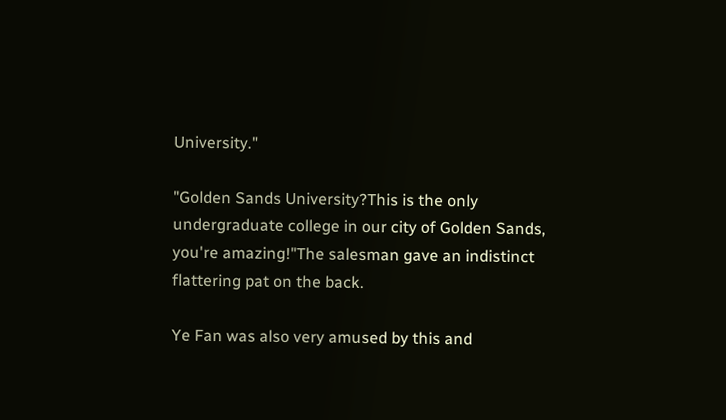University."

"Golden Sands University?This is the only undergraduate college in our city of Golden Sands, you're amazing!"The salesman gave an indistinct flattering pat on the back.

Ye Fan was also very amused by this and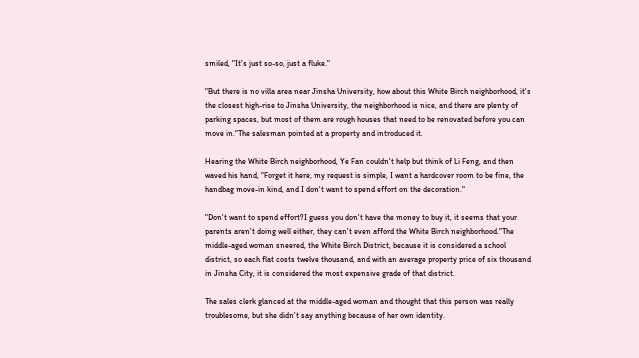smiled, "It's just so-so, just a fluke."

"But there is no villa area near Jinsha University, how about this White Birch neighborhood, it's the closest high-rise to Jinsha University, the neighborhood is nice, and there are plenty of parking spaces, but most of them are rough houses that need to be renovated before you can move in."The salesman pointed at a property and introduced it.

Hearing the White Birch neighborhood, Ye Fan couldn't help but think of Li Feng, and then waved his hand, "Forget it here, my request is simple, I want a hardcover room to be fine, the handbag move-in kind, and I don't want to spend effort on the decoration."

"Don't want to spend effort?I guess you don't have the money to buy it, it seems that your parents aren't doing well either, they can't even afford the White Birch neighborhood."The middle-aged woman sneered, the White Birch District, because it is considered a school district, so each flat costs twelve thousand, and with an average property price of six thousand in Jinsha City, it is considered the most expensive grade of that district.

The sales clerk glanced at the middle-aged woman and thought that this person was really troublesome, but she didn't say anything because of her own identity.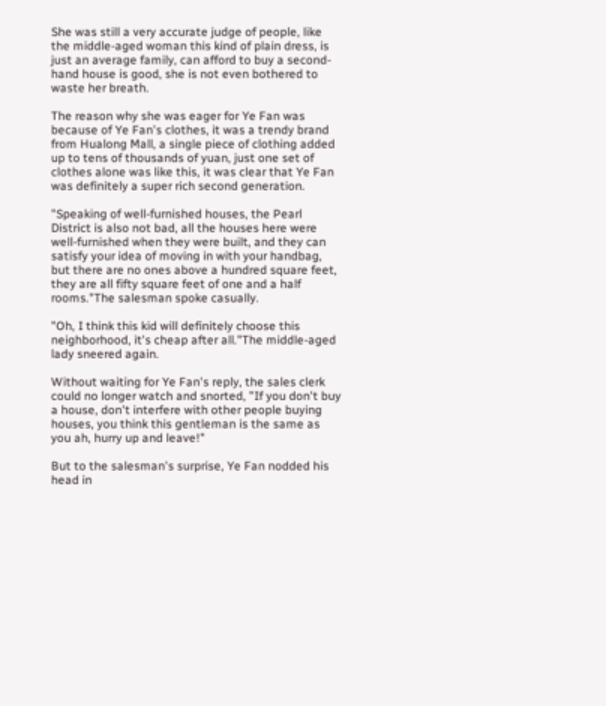She was still a very accurate judge of people, like the middle-aged woman this kind of plain dress, is just an average family, can afford to buy a second-hand house is good, she is not even bothered to waste her breath.

The reason why she was eager for Ye Fan was because of Ye Fan's clothes, it was a trendy brand from Hualong Mall, a single piece of clothing added up to tens of thousands of yuan, just one set of clothes alone was like this, it was clear that Ye Fan was definitely a super rich second generation.

"Speaking of well-furnished houses, the Pearl District is also not bad, all the houses here were well-furnished when they were built, and they can satisfy your idea of moving in with your handbag, but there are no ones above a hundred square feet, they are all fifty square feet of one and a half rooms."The salesman spoke casually.

"Oh, I think this kid will definitely choose this neighborhood, it's cheap after all."The middle-aged lady sneered again.

Without waiting for Ye Fan's reply, the sales clerk could no longer watch and snorted, "If you don't buy a house, don't interfere with other people buying houses, you think this gentleman is the same as you ah, hurry up and leave!"

But to the salesman's surprise, Ye Fan nodded his head in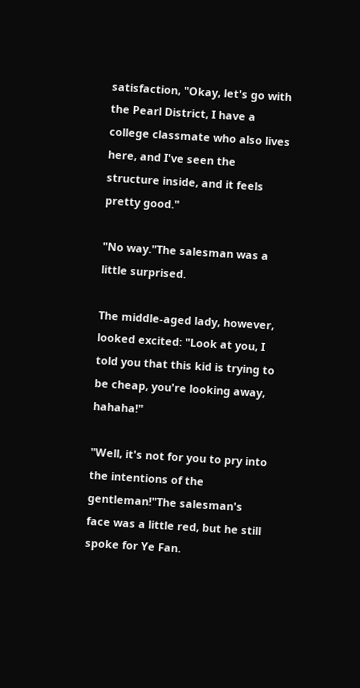satisfaction, "Okay, let's go with the Pearl District, I have a college classmate who also lives here, and I've seen the structure inside, and it feels pretty good."

"No way."The salesman was a little surprised.

The middle-aged lady, however, looked excited: "Look at you, I told you that this kid is trying to be cheap, you're looking away, hahaha!"

"Well, it's not for you to pry into the intentions of the gentleman!"The salesman's face was a little red, but he still spoke for Ye Fan.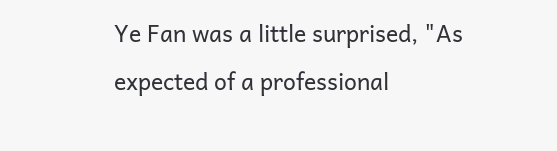Ye Fan was a little surprised, "As expected of a professional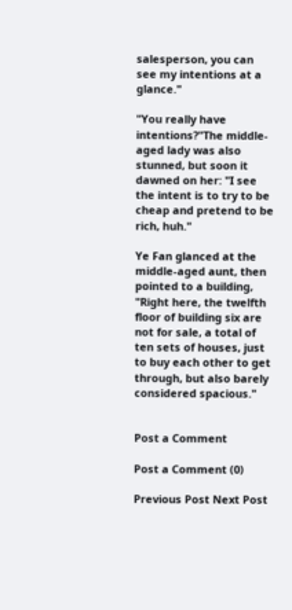salesperson, you can see my intentions at a glance."

"You really have intentions?"The middle-aged lady was also stunned, but soon it dawned on her: "I see the intent is to try to be cheap and pretend to be rich, huh."

Ye Fan glanced at the middle-aged aunt, then pointed to a building, "Right here, the twelfth floor of building six are not for sale, a total of ten sets of houses, just to buy each other to get through, but also barely considered spacious."


Post a Comment

Post a Comment (0)

Previous Post Next Post